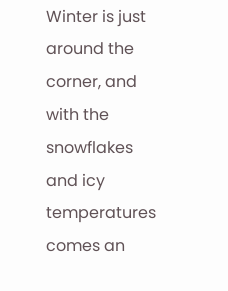Winter is just around the corner, and with the snowflakes and icy temperatures comes an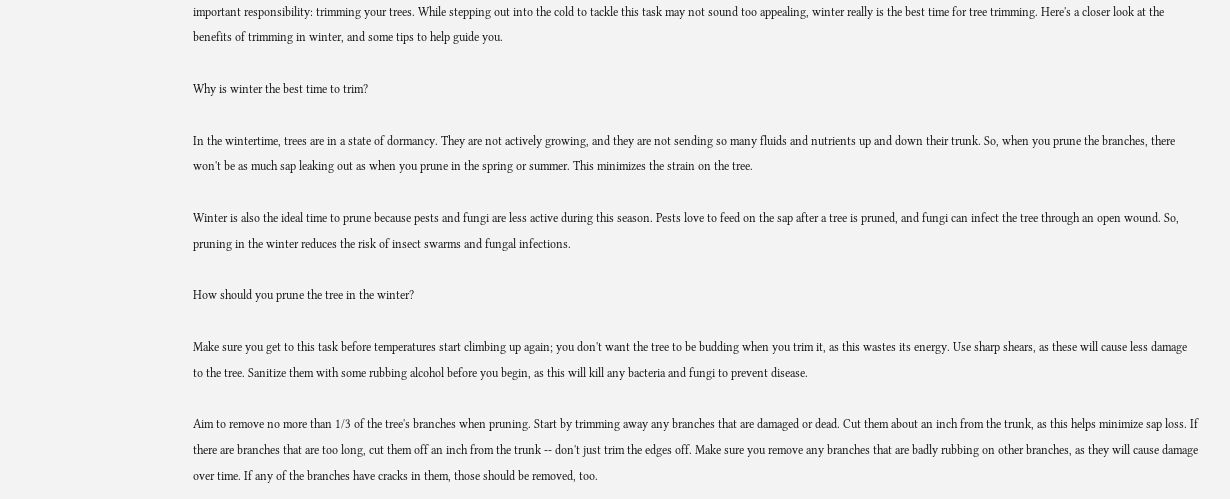important responsibility: trimming your trees. While stepping out into the cold to tackle this task may not sound too appealing, winter really is the best time for tree trimming. Here's a closer look at the benefits of trimming in winter, and some tips to help guide you.

Why is winter the best time to trim?

In the wintertime, trees are in a state of dormancy. They are not actively growing, and they are not sending so many fluids and nutrients up and down their trunk. So, when you prune the branches, there won't be as much sap leaking out as when you prune in the spring or summer. This minimizes the strain on the tree.

Winter is also the ideal time to prune because pests and fungi are less active during this season. Pests love to feed on the sap after a tree is pruned, and fungi can infect the tree through an open wound. So, pruning in the winter reduces the risk of insect swarms and fungal infections.

How should you prune the tree in the winter?

Make sure you get to this task before temperatures start climbing up again; you don't want the tree to be budding when you trim it, as this wastes its energy. Use sharp shears, as these will cause less damage to the tree. Sanitize them with some rubbing alcohol before you begin, as this will kill any bacteria and fungi to prevent disease.

Aim to remove no more than 1/3 of the tree's branches when pruning. Start by trimming away any branches that are damaged or dead. Cut them about an inch from the trunk, as this helps minimize sap loss. If there are branches that are too long, cut them off an inch from the trunk -- don't just trim the edges off. Make sure you remove any branches that are badly rubbing on other branches, as they will cause damage over time. If any of the branches have cracks in them, those should be removed, too.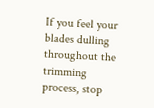If you feel your blades dulling throughout the trimming process, stop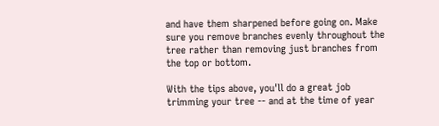and have them sharpened before going on. Make sure you remove branches evenly throughout the tree rather than removing just branches from the top or bottom.

With the tips above, you'll do a great job trimming your tree -- and at the time of year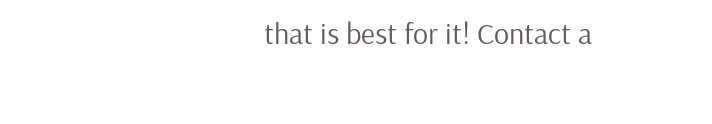that is best for it! Contact a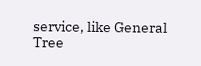service, like General Tree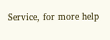Service, for more help